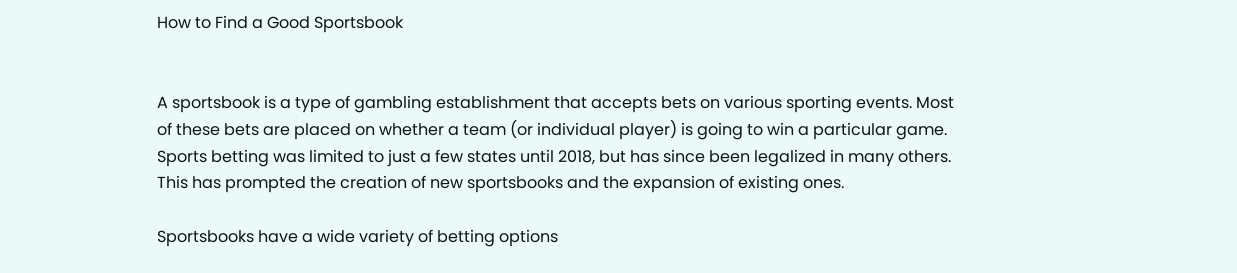How to Find a Good Sportsbook


A sportsbook is a type of gambling establishment that accepts bets on various sporting events. Most of these bets are placed on whether a team (or individual player) is going to win a particular game. Sports betting was limited to just a few states until 2018, but has since been legalized in many others. This has prompted the creation of new sportsbooks and the expansion of existing ones.

Sportsbooks have a wide variety of betting options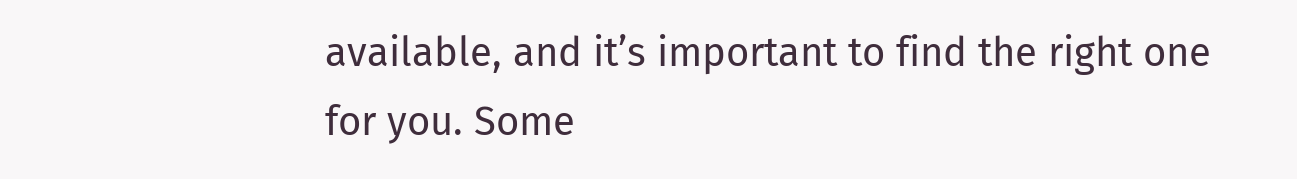available, and it’s important to find the right one for you. Some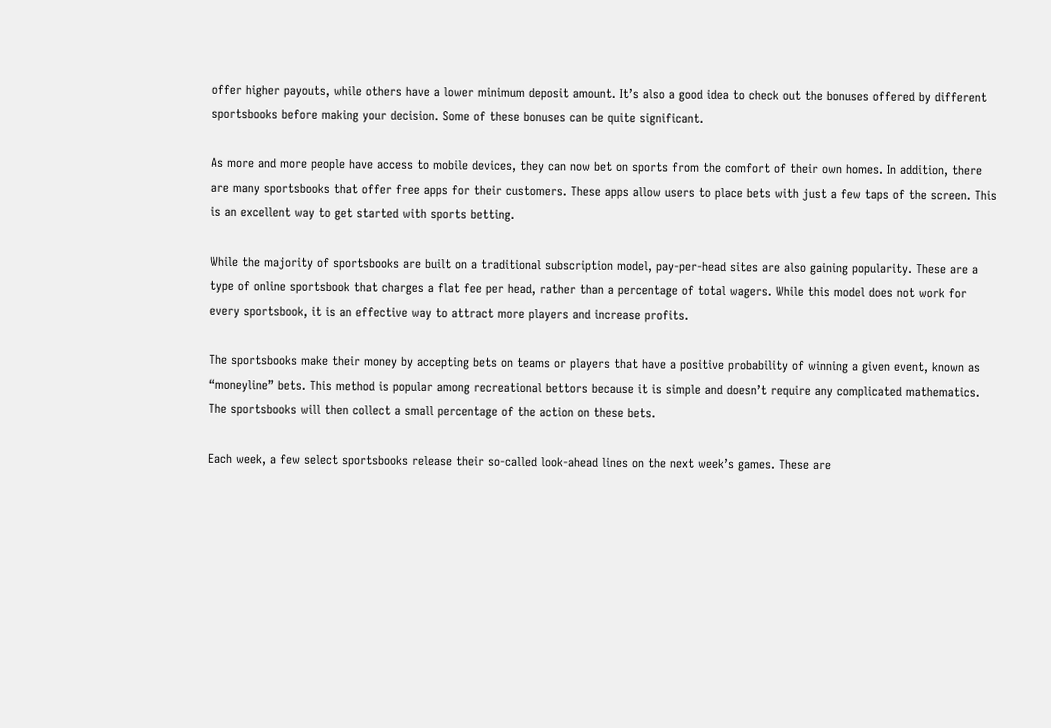offer higher payouts, while others have a lower minimum deposit amount. It’s also a good idea to check out the bonuses offered by different sportsbooks before making your decision. Some of these bonuses can be quite significant.

As more and more people have access to mobile devices, they can now bet on sports from the comfort of their own homes. In addition, there are many sportsbooks that offer free apps for their customers. These apps allow users to place bets with just a few taps of the screen. This is an excellent way to get started with sports betting.

While the majority of sportsbooks are built on a traditional subscription model, pay-per-head sites are also gaining popularity. These are a type of online sportsbook that charges a flat fee per head, rather than a percentage of total wagers. While this model does not work for every sportsbook, it is an effective way to attract more players and increase profits.

The sportsbooks make their money by accepting bets on teams or players that have a positive probability of winning a given event, known as “moneyline” bets. This method is popular among recreational bettors because it is simple and doesn’t require any complicated mathematics. The sportsbooks will then collect a small percentage of the action on these bets.

Each week, a few select sportsbooks release their so-called look-ahead lines on the next week’s games. These are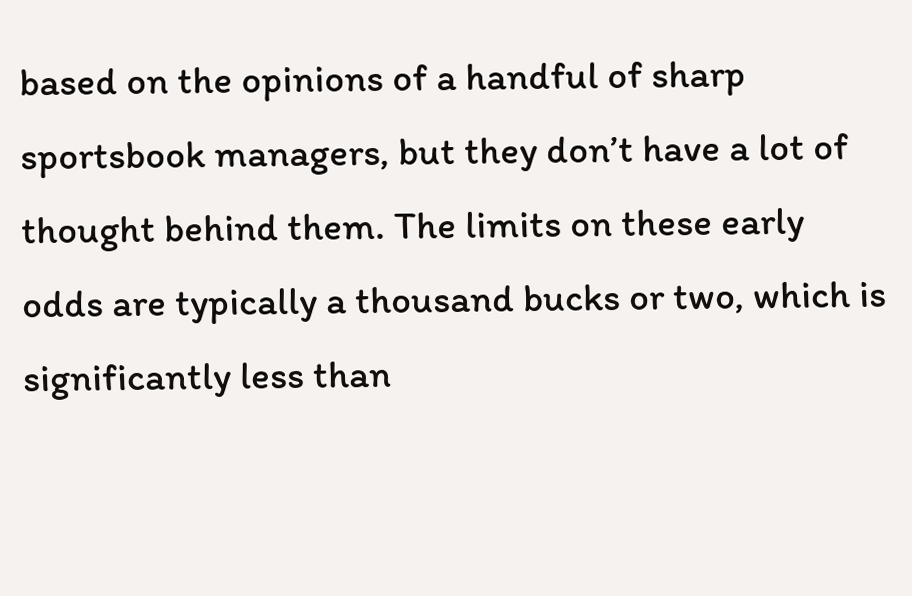based on the opinions of a handful of sharp sportsbook managers, but they don’t have a lot of thought behind them. The limits on these early odds are typically a thousand bucks or two, which is significantly less than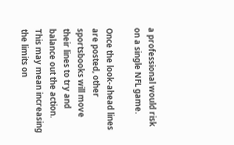a professional would risk on a single NFL game.

Once the look-ahead lines are posted, other sportsbooks will move their lines to try and balance out the action. This may mean increasing the limits on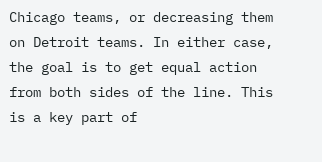Chicago teams, or decreasing them on Detroit teams. In either case, the goal is to get equal action from both sides of the line. This is a key part of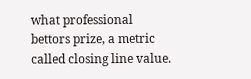what professional bettors prize, a metric called closing line value.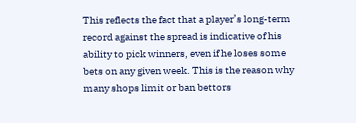This reflects the fact that a player’s long-term record against the spread is indicative of his ability to pick winners, even if he loses some bets on any given week. This is the reason why many shops limit or ban bettors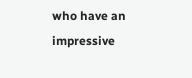who have an impressive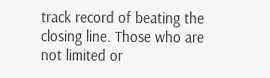track record of beating the closing line. Those who are not limited or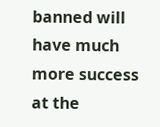banned will have much more success at the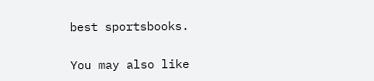best sportsbooks.

You may also like